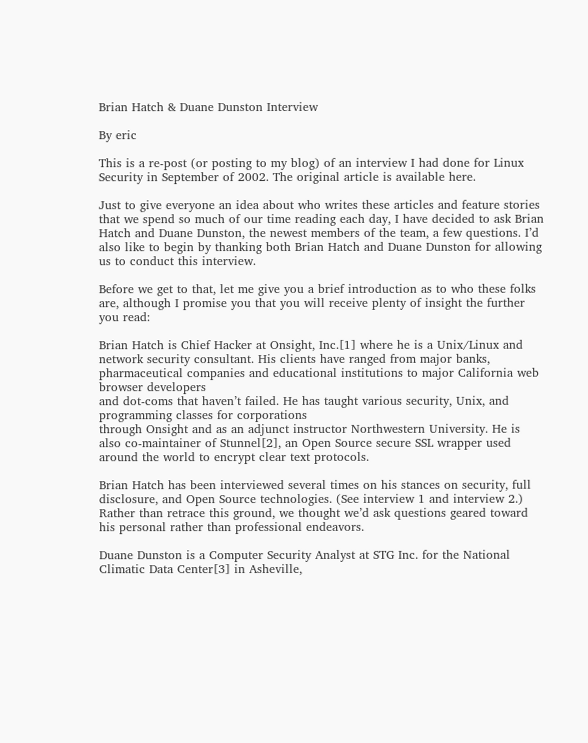Brian Hatch & Duane Dunston Interview

By eric

This is a re-post (or posting to my blog) of an interview I had done for Linux Security in September of 2002. The original article is available here.

Just to give everyone an idea about who writes these articles and feature stories that we spend so much of our time reading each day, I have decided to ask Brian Hatch and Duane Dunston, the newest members of the team, a few questions. I’d also like to begin by thanking both Brian Hatch and Duane Dunston for allowing us to conduct this interview.

Before we get to that, let me give you a brief introduction as to who these folks are, although I promise you that you will receive plenty of insight the further you read:

Brian Hatch is Chief Hacker at Onsight, Inc.[1] where he is a Unix/Linux and network security consultant. His clients have ranged from major banks, pharmaceutical companies and educational institutions to major California web browser developers
and dot-coms that haven’t failed. He has taught various security, Unix, and programming classes for corporations
through Onsight and as an adjunct instructor Northwestern University. He is also co-maintainer of Stunnel[2], an Open Source secure SSL wrapper used around the world to encrypt clear text protocols.

Brian Hatch has been interviewed several times on his stances on security, full disclosure, and Open Source technologies. (See interview 1 and interview 2.) Rather than retrace this ground, we thought we’d ask questions geared toward his personal rather than professional endeavors.

Duane Dunston is a Computer Security Analyst at STG Inc. for the National Climatic Data Center[3] in Asheville,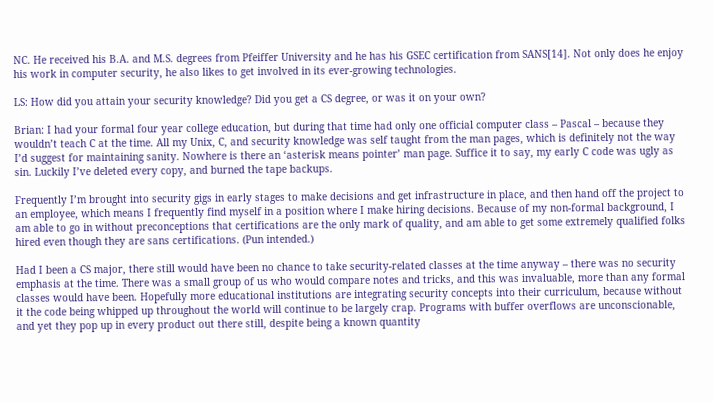NC. He received his B.A. and M.S. degrees from Pfeiffer University and he has his GSEC certification from SANS[14]. Not only does he enjoy his work in computer security, he also likes to get involved in its ever-growing technologies.

LS: How did you attain your security knowledge? Did you get a CS degree, or was it on your own?

Brian: I had your formal four year college education, but during that time had only one official computer class – Pascal – because they wouldn’t teach C at the time. All my Unix, C, and security knowledge was self taught from the man pages, which is definitely not the way I’d suggest for maintaining sanity. Nowhere is there an ‘asterisk means pointer’ man page. Suffice it to say, my early C code was ugly as sin. Luckily I’ve deleted every copy, and burned the tape backups.

Frequently I’m brought into security gigs in early stages to make decisions and get infrastructure in place, and then hand off the project to an employee, which means I frequently find myself in a position where I make hiring decisions. Because of my non-formal background, I am able to go in without preconceptions that certifications are the only mark of quality, and am able to get some extremely qualified folks hired even though they are sans certifications. (Pun intended.)

Had I been a CS major, there still would have been no chance to take security-related classes at the time anyway – there was no security emphasis at the time. There was a small group of us who would compare notes and tricks, and this was invaluable, more than any formal classes would have been. Hopefully more educational institutions are integrating security concepts into their curriculum, because without it the code being whipped up throughout the world will continue to be largely crap. Programs with buffer overflows are unconscionable, and yet they pop up in every product out there still, despite being a known quantity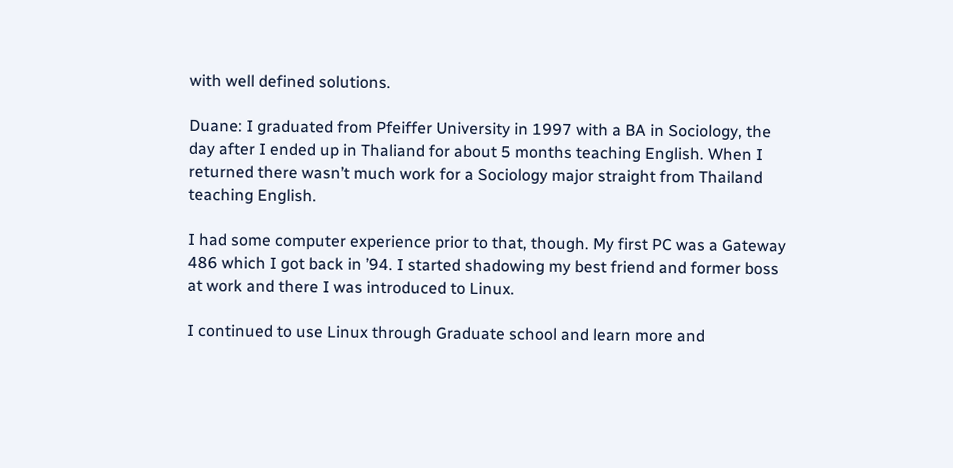with well defined solutions.

Duane: I graduated from Pfeiffer University in 1997 with a BA in Sociology, the day after I ended up in Thaliand for about 5 months teaching English. When I returned there wasn’t much work for a Sociology major straight from Thailand teaching English.

I had some computer experience prior to that, though. My first PC was a Gateway 486 which I got back in ’94. I started shadowing my best friend and former boss at work and there I was introduced to Linux.

I continued to use Linux through Graduate school and learn more and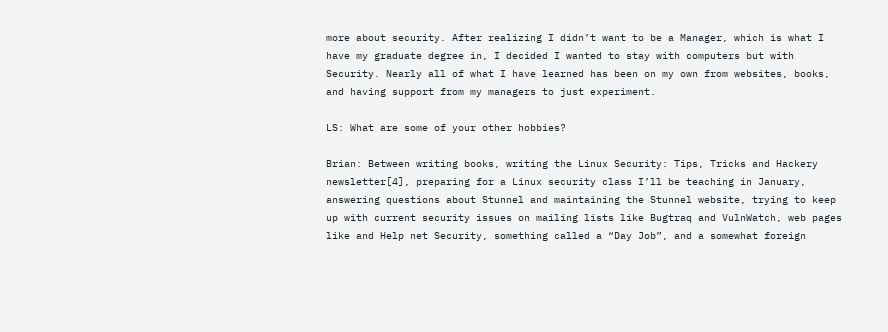more about security. After realizing I didn’t want to be a Manager, which is what I have my graduate degree in, I decided I wanted to stay with computers but with Security. Nearly all of what I have learned has been on my own from websites, books, and having support from my managers to just experiment.

LS: What are some of your other hobbies?

Brian: Between writing books, writing the Linux Security: Tips, Tricks and Hackery newsletter[4], preparing for a Linux security class I’ll be teaching in January, answering questions about Stunnel and maintaining the Stunnel website, trying to keep up with current security issues on mailing lists like Bugtraq and VulnWatch, web pages like and Help net Security, something called a “Day Job”, and a somewhat foreign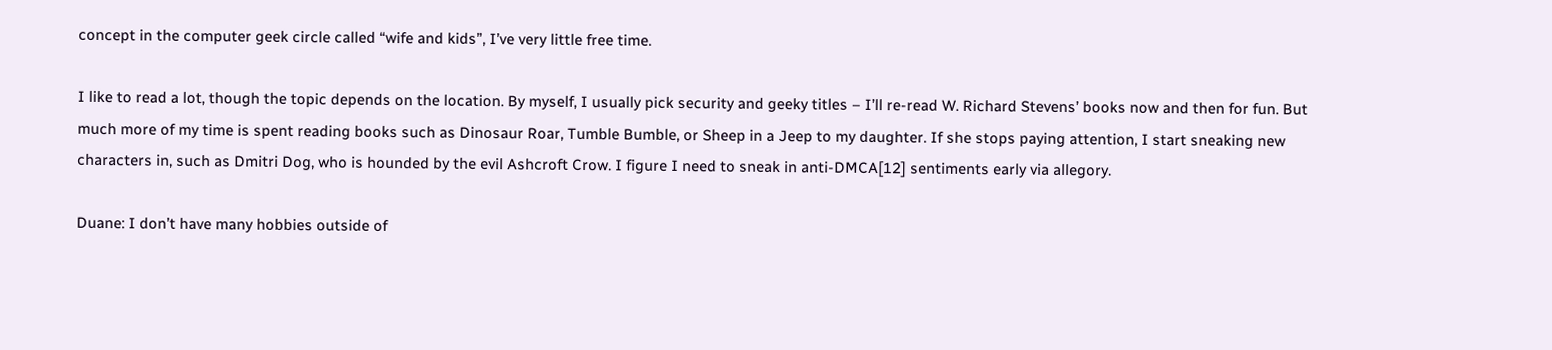concept in the computer geek circle called “wife and kids”, I’ve very little free time.

I like to read a lot, though the topic depends on the location. By myself, I usually pick security and geeky titles – I’ll re-read W. Richard Stevens’ books now and then for fun. But much more of my time is spent reading books such as Dinosaur Roar, Tumble Bumble, or Sheep in a Jeep to my daughter. If she stops paying attention, I start sneaking new characters in, such as Dmitri Dog, who is hounded by the evil Ashcroft Crow. I figure I need to sneak in anti-DMCA[12] sentiments early via allegory.

Duane: I don’t have many hobbies outside of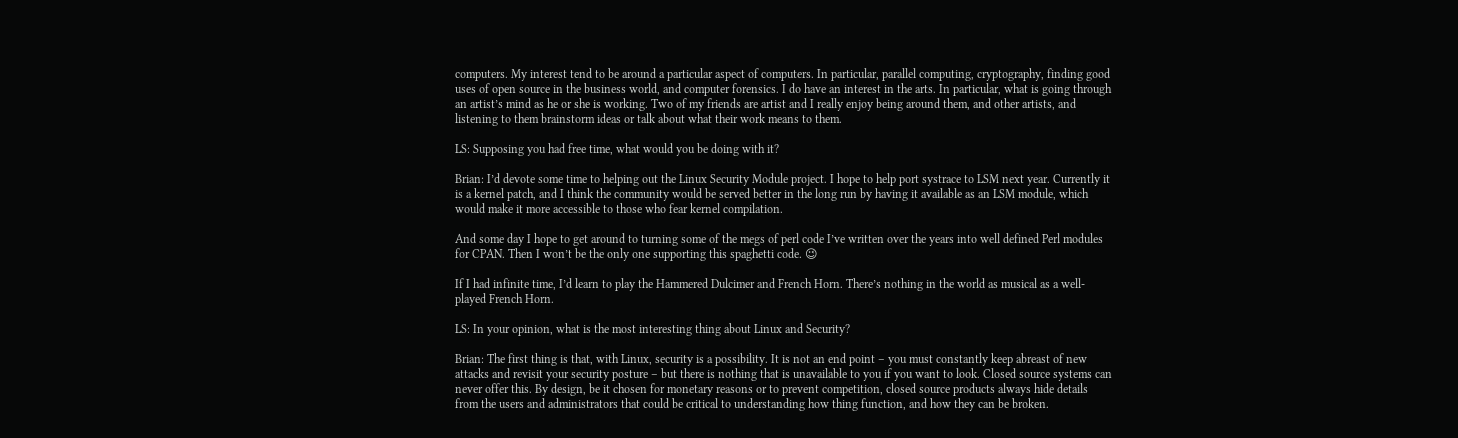computers. My interest tend to be around a particular aspect of computers. In particular, parallel computing, cryptography, finding good uses of open source in the business world, and computer forensics. I do have an interest in the arts. In particular, what is going through an artist’s mind as he or she is working. Two of my friends are artist and I really enjoy being around them, and other artists, and listening to them brainstorm ideas or talk about what their work means to them.

LS: Supposing you had free time, what would you be doing with it?

Brian: I’d devote some time to helping out the Linux Security Module project. I hope to help port systrace to LSM next year. Currently it is a kernel patch, and I think the community would be served better in the long run by having it available as an LSM module, which would make it more accessible to those who fear kernel compilation.

And some day I hope to get around to turning some of the megs of perl code I’ve written over the years into well defined Perl modules for CPAN. Then I won’t be the only one supporting this spaghetti code. 😉

If I had infinite time, I’d learn to play the Hammered Dulcimer and French Horn. There’s nothing in the world as musical as a well-played French Horn.

LS: In your opinion, what is the most interesting thing about Linux and Security?

Brian: The first thing is that, with Linux, security is a possibility. It is not an end point – you must constantly keep abreast of new attacks and revisit your security posture – but there is nothing that is unavailable to you if you want to look. Closed source systems can never offer this. By design, be it chosen for monetary reasons or to prevent competition, closed source products always hide details from the users and administrators that could be critical to understanding how thing function, and how they can be broken.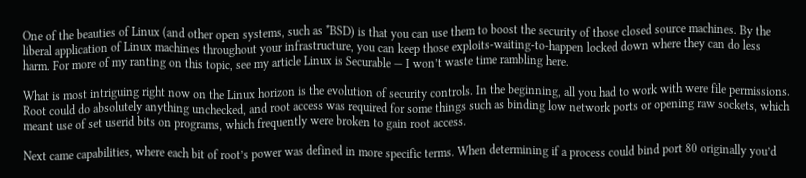One of the beauties of Linux (and other open systems, such as *BSD) is that you can use them to boost the security of those closed source machines. By the liberal application of Linux machines throughout your infrastructure, you can keep those exploits-waiting-to-happen locked down where they can do less harm. For more of my ranting on this topic, see my article Linux is Securable — I won’t waste time rambling here.

What is most intriguing right now on the Linux horizon is the evolution of security controls. In the beginning, all you had to work with were file permissions. Root could do absolutely anything unchecked, and root access was required for some things such as binding low network ports or opening raw sockets, which meant use of set userid bits on programs, which frequently were broken to gain root access.

Next came capabilities, where each bit of root’s power was defined in more specific terms. When determining if a process could bind port 80 originally you’d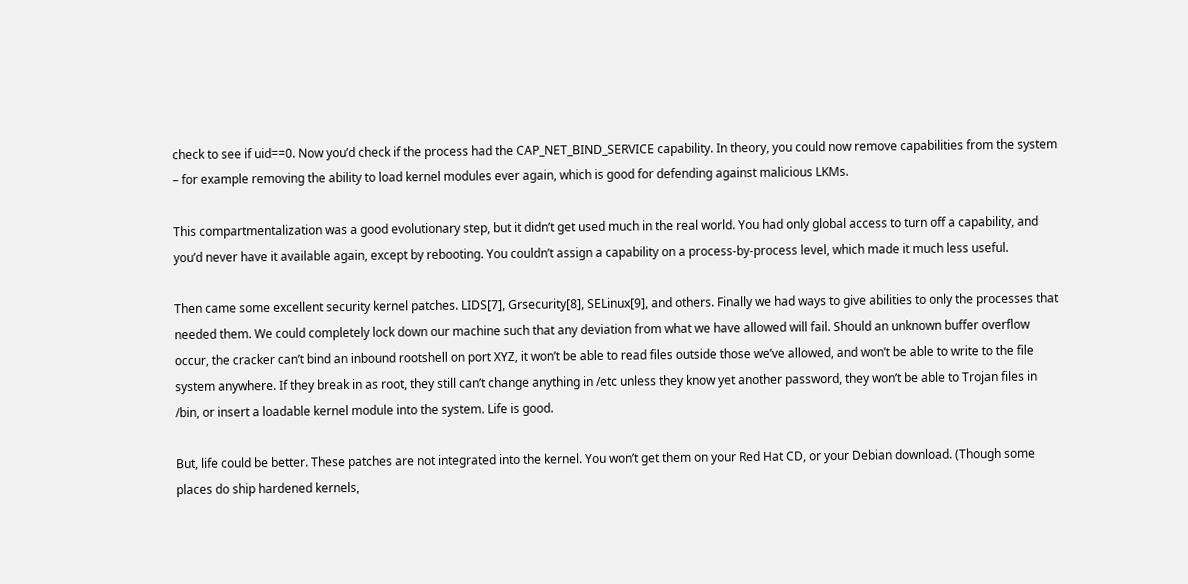check to see if uid==0. Now you’d check if the process had the CAP_NET_BIND_SERVICE capability. In theory, you could now remove capabilities from the system – for example removing the ability to load kernel modules ever again, which is good for defending against malicious LKMs.

This compartmentalization was a good evolutionary step, but it didn’t get used much in the real world. You had only global access to turn off a capability, and you’d never have it available again, except by rebooting. You couldn’t assign a capability on a process-by-process level, which made it much less useful.

Then came some excellent security kernel patches. LIDS[7], Grsecurity[8], SELinux[9], and others. Finally we had ways to give abilities to only the processes that needed them. We could completely lock down our machine such that any deviation from what we have allowed will fail. Should an unknown buffer overflow occur, the cracker can’t bind an inbound rootshell on port XYZ, it won’t be able to read files outside those we’ve allowed, and won’t be able to write to the file system anywhere. If they break in as root, they still can’t change anything in /etc unless they know yet another password, they won’t be able to Trojan files in /bin, or insert a loadable kernel module into the system. Life is good.

But, life could be better. These patches are not integrated into the kernel. You won’t get them on your Red Hat CD, or your Debian download. (Though some places do ship hardened kernels,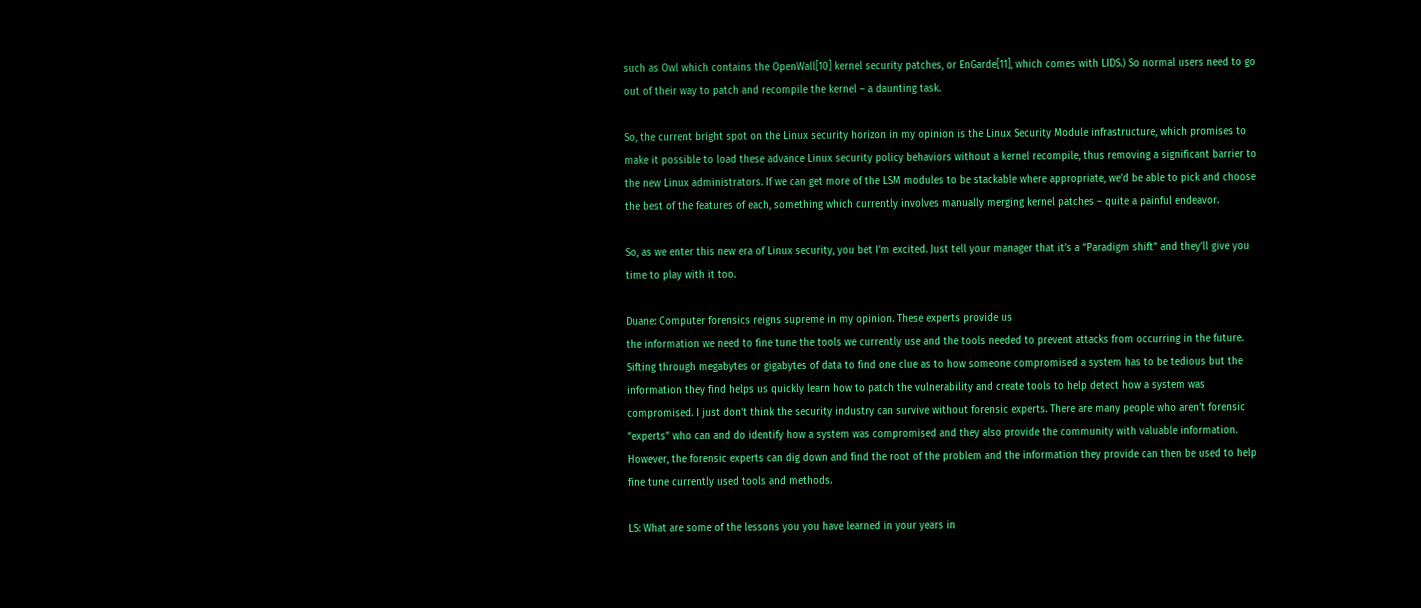such as Owl which contains the OpenWall[10] kernel security patches, or EnGarde[11], which comes with LIDS.) So normal users need to go out of their way to patch and recompile the kernel – a daunting task.

So, the current bright spot on the Linux security horizon in my opinion is the Linux Security Module infrastructure, which promises to make it possible to load these advance Linux security policy behaviors without a kernel recompile, thus removing a significant barrier to the new Linux administrators. If we can get more of the LSM modules to be stackable where appropriate, we’d be able to pick and choose the best of the features of each, something which currently involves manually merging kernel patches – quite a painful endeavor.

So, as we enter this new era of Linux security, you bet I’m excited. Just tell your manager that it’s a “Paradigm shift” and they’ll give you time to play with it too.

Duane: Computer forensics reigns supreme in my opinion. These experts provide us
the information we need to fine tune the tools we currently use and the tools needed to prevent attacks from occurring in the future. Sifting through megabytes or gigabytes of data to find one clue as to how someone compromised a system has to be tedious but the information they find helps us quickly learn how to patch the vulnerability and create tools to help detect how a system was compromised. I just don’t think the security industry can survive without forensic experts. There are many people who aren’t forensic “experts” who can and do identify how a system was compromised and they also provide the community with valuable information. However, the forensic experts can dig down and find the root of the problem and the information they provide can then be used to help fine tune currently used tools and methods.

LS: What are some of the lessons you you have learned in your years in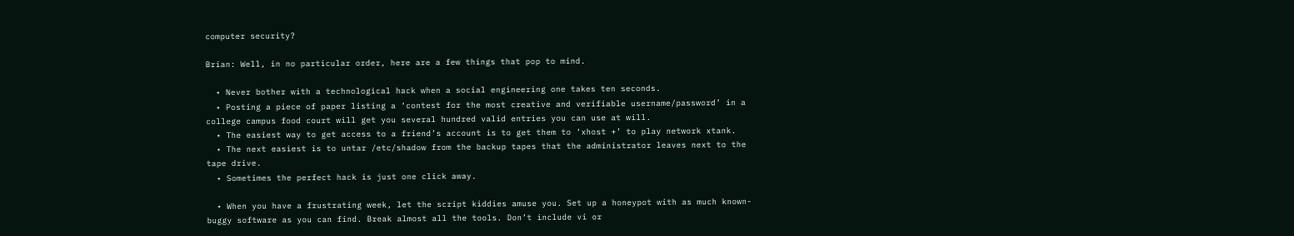computer security?

Brian: Well, in no particular order, here are a few things that pop to mind.

  • Never bother with a technological hack when a social engineering one takes ten seconds.
  • Posting a piece of paper listing a ‘contest for the most creative and verifiable username/password’ in a college campus food court will get you several hundred valid entries you can use at will.
  • The easiest way to get access to a friend’s account is to get them to ‘xhost +’ to play network xtank.
  • The next easiest is to untar /etc/shadow from the backup tapes that the administrator leaves next to the tape drive.
  • Sometimes the perfect hack is just one click away.

  • When you have a frustrating week, let the script kiddies amuse you. Set up a honeypot with as much known-buggy software as you can find. Break almost all the tools. Don’t include vi or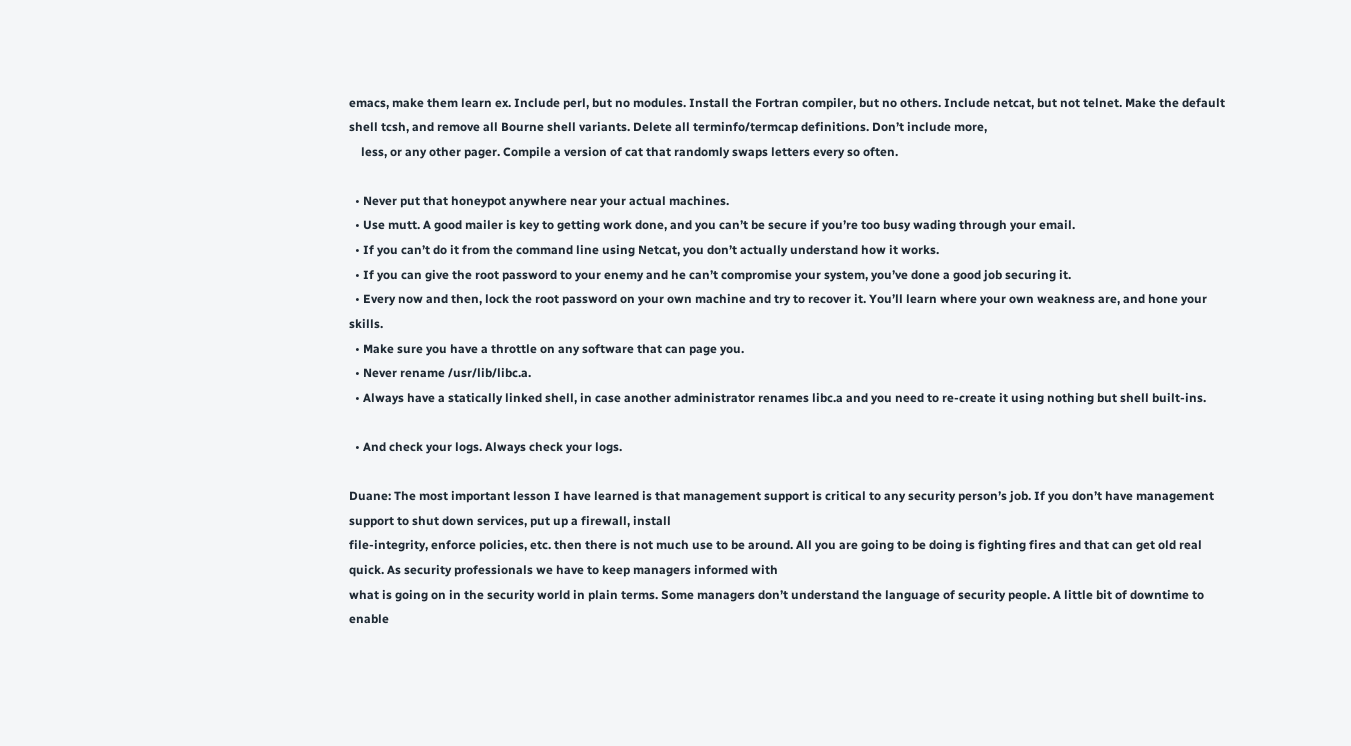emacs, make them learn ex. Include perl, but no modules. Install the Fortran compiler, but no others. Include netcat, but not telnet. Make the default shell tcsh, and remove all Bourne shell variants. Delete all terminfo/termcap definitions. Don’t include more,
    less, or any other pager. Compile a version of cat that randomly swaps letters every so often.

  • Never put that honeypot anywhere near your actual machines.
  • Use mutt. A good mailer is key to getting work done, and you can’t be secure if you’re too busy wading through your email.
  • If you can’t do it from the command line using Netcat, you don’t actually understand how it works.
  • If you can give the root password to your enemy and he can’t compromise your system, you’ve done a good job securing it.
  • Every now and then, lock the root password on your own machine and try to recover it. You’ll learn where your own weakness are, and hone your skills.
  • Make sure you have a throttle on any software that can page you.
  • Never rename /usr/lib/libc.a.
  • Always have a statically linked shell, in case another administrator renames libc.a and you need to re-create it using nothing but shell built-ins.

  • And check your logs. Always check your logs.

Duane: The most important lesson I have learned is that management support is critical to any security person’s job. If you don’t have management support to shut down services, put up a firewall, install
file-integrity, enforce policies, etc. then there is not much use to be around. All you are going to be doing is fighting fires and that can get old real quick. As security professionals we have to keep managers informed with
what is going on in the security world in plain terms. Some managers don’t understand the language of security people. A little bit of downtime to enable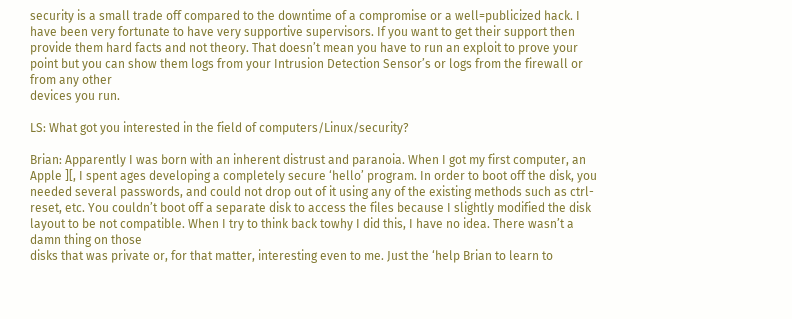security is a small trade off compared to the downtime of a compromise or a well=publicized hack. I have been very fortunate to have very supportive supervisors. If you want to get their support then provide them hard facts and not theory. That doesn’t mean you have to run an exploit to prove your point but you can show them logs from your Intrusion Detection Sensor’s or logs from the firewall or from any other
devices you run.

LS: What got you interested in the field of computers/Linux/security?

Brian: Apparently I was born with an inherent distrust and paranoia. When I got my first computer, an Apple ][, I spent ages developing a completely secure ‘hello’ program. In order to boot off the disk, you needed several passwords, and could not drop out of it using any of the existing methods such as ctrl-reset, etc. You couldn’t boot off a separate disk to access the files because I slightly modified the disk layout to be not compatible. When I try to think back towhy I did this, I have no idea. There wasn’t a damn thing on those
disks that was private or, for that matter, interesting even to me. Just the ‘help Brian to learn to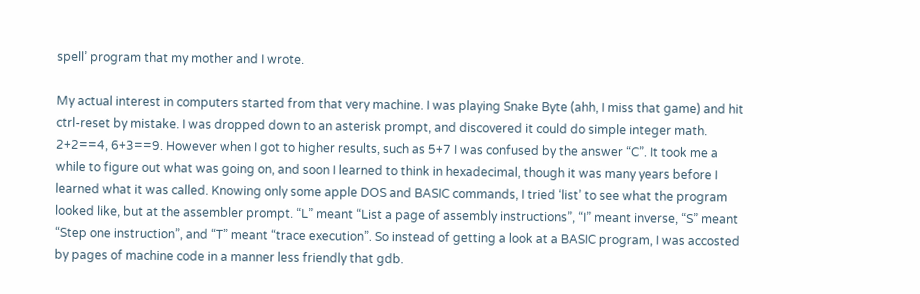spell’ program that my mother and I wrote.

My actual interest in computers started from that very machine. I was playing Snake Byte (ahh, I miss that game) and hit ctrl-reset by mistake. I was dropped down to an asterisk prompt, and discovered it could do simple integer math. 2+2==4, 6+3==9. However when I got to higher results, such as 5+7 I was confused by the answer “C”. It took me a while to figure out what was going on, and soon I learned to think in hexadecimal, though it was many years before I learned what it was called. Knowing only some apple DOS and BASIC commands, I tried ‘list’ to see what the program looked like, but at the assembler prompt. “L” meant “List a page of assembly instructions”, “I” meant inverse, “S” meant “Step one instruction”, and “T” meant “trace execution”. So instead of getting a look at a BASIC program, I was accosted by pages of machine code in a manner less friendly that gdb.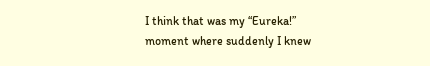I think that was my “Eureka!” moment where suddenly I knew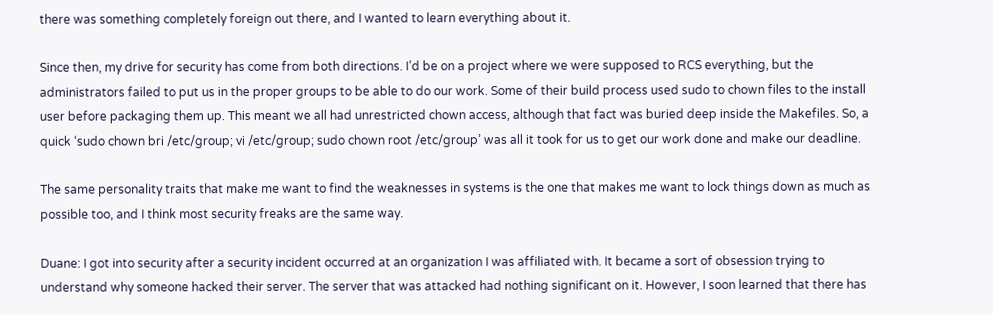there was something completely foreign out there, and I wanted to learn everything about it.

Since then, my drive for security has come from both directions. I’d be on a project where we were supposed to RCS everything, but the administrators failed to put us in the proper groups to be able to do our work. Some of their build process used sudo to chown files to the install user before packaging them up. This meant we all had unrestricted chown access, although that fact was buried deep inside the Makefiles. So, a quick ‘sudo chown bri /etc/group; vi /etc/group; sudo chown root /etc/group’ was all it took for us to get our work done and make our deadline.

The same personality traits that make me want to find the weaknesses in systems is the one that makes me want to lock things down as much as possible too, and I think most security freaks are the same way.

Duane: I got into security after a security incident occurred at an organization I was affiliated with. It became a sort of obsession trying to understand why someone hacked their server. The server that was attacked had nothing significant on it. However, I soon learned that there has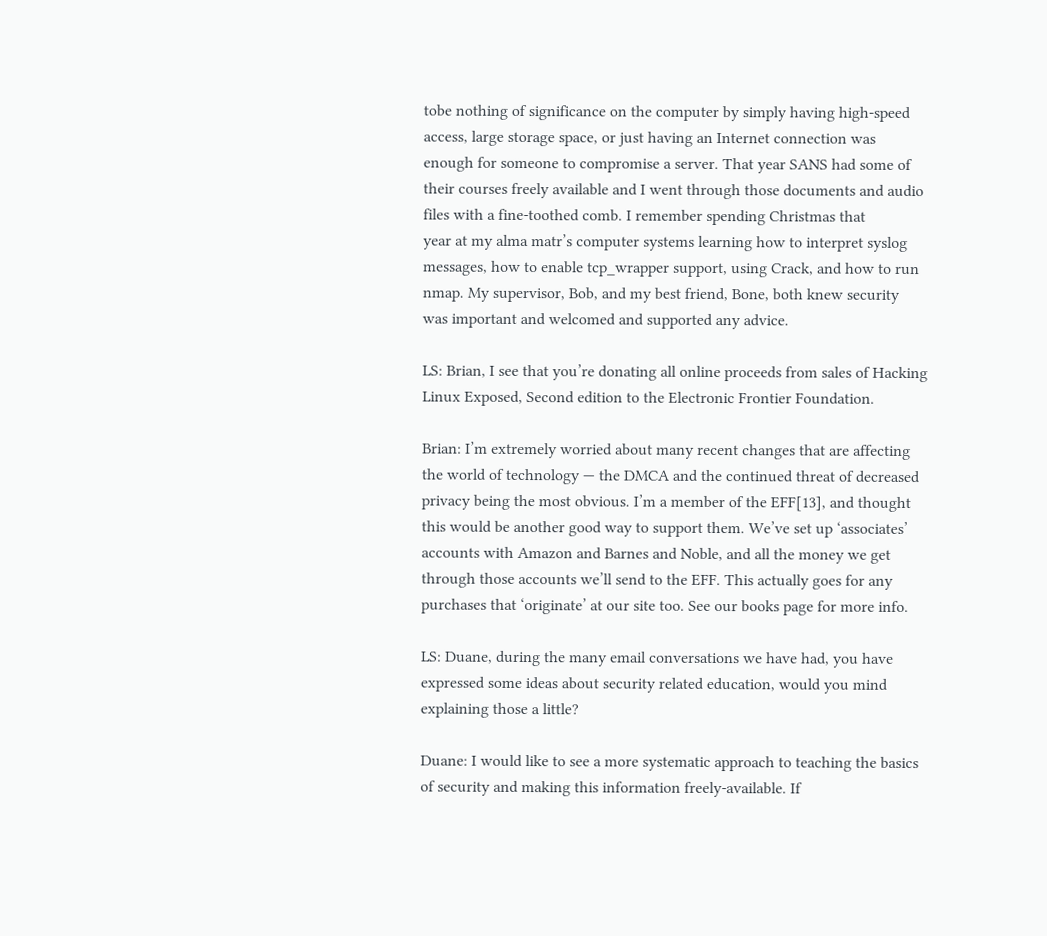tobe nothing of significance on the computer by simply having high-speed access, large storage space, or just having an Internet connection was
enough for someone to compromise a server. That year SANS had some of their courses freely available and I went through those documents and audio files with a fine-toothed comb. I remember spending Christmas that
year at my alma matr’s computer systems learning how to interpret syslog messages, how to enable tcp_wrapper support, using Crack, and how to run nmap. My supervisor, Bob, and my best friend, Bone, both knew security
was important and welcomed and supported any advice.

LS: Brian, I see that you’re donating all online proceeds from sales of Hacking Linux Exposed, Second edition to the Electronic Frontier Foundation.

Brian: I’m extremely worried about many recent changes that are affecting the world of technology — the DMCA and the continued threat of decreased privacy being the most obvious. I’m a member of the EFF[13], and thought this would be another good way to support them. We’ve set up ‘associates’ accounts with Amazon and Barnes and Noble, and all the money we get through those accounts we’ll send to the EFF. This actually goes for any purchases that ‘originate’ at our site too. See our books page for more info.

LS: Duane, during the many email conversations we have had, you have expressed some ideas about security related education, would you mind explaining those a little?

Duane: I would like to see a more systematic approach to teaching the basics of security and making this information freely-available. If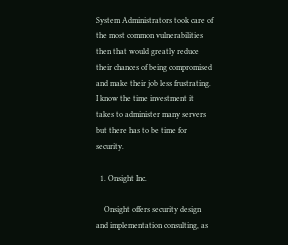System Administrators took care of the most common vulnerabilities then that would greatly reduce their chances of being compromised and make their job less frustrating. I know the time investment it takes to administer many servers but there has to be time for security.

  1. Onsight Inc.

    Onsight offers security design and implementation consulting, as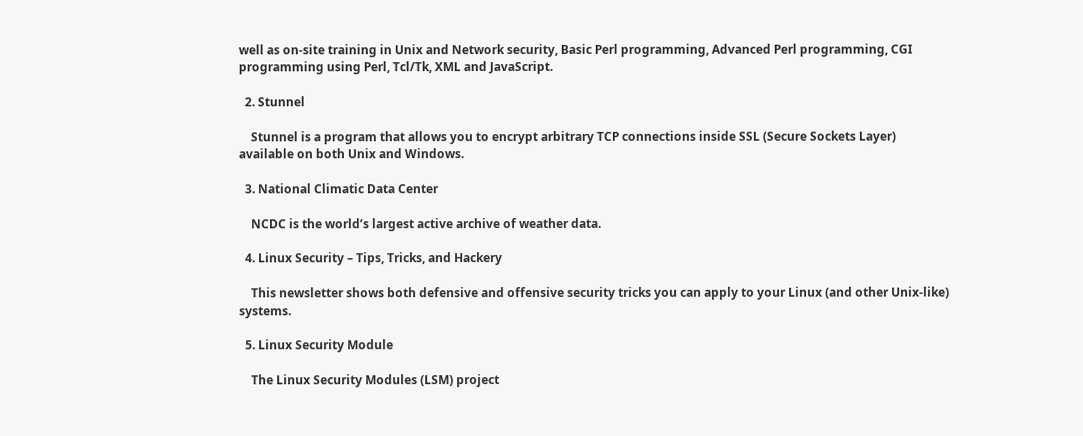well as on-site training in Unix and Network security, Basic Perl programming, Advanced Perl programming, CGI programming using Perl, Tcl/Tk, XML and JavaScript.

  2. Stunnel

    Stunnel is a program that allows you to encrypt arbitrary TCP connections inside SSL (Secure Sockets Layer) available on both Unix and Windows.

  3. National Climatic Data Center

    NCDC is the world’s largest active archive of weather data.

  4. Linux Security – Tips, Tricks, and Hackery

    This newsletter shows both defensive and offensive security tricks you can apply to your Linux (and other Unix-like) systems.

  5. Linux Security Module

    The Linux Security Modules (LSM) project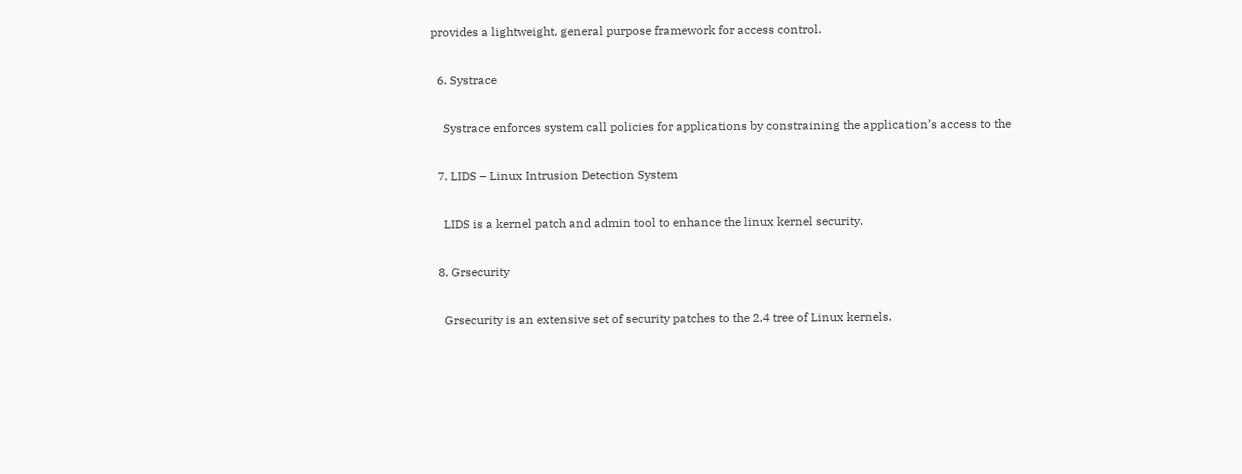provides a lightweight, general purpose framework for access control.

  6. Systrace

    Systrace enforces system call policies for applications by constraining the application’s access to the

  7. LIDS – Linux Intrusion Detection System

    LIDS is a kernel patch and admin tool to enhance the linux kernel security.

  8. Grsecurity

    Grsecurity is an extensive set of security patches to the 2.4 tree of Linux kernels.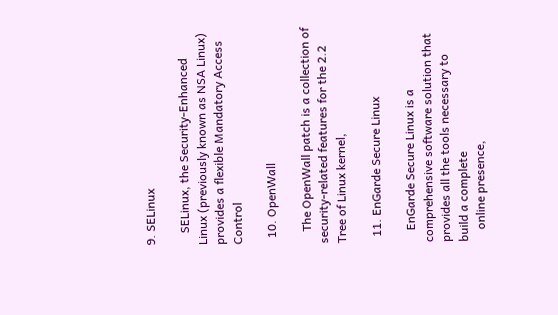9. SELinux

    SELinux, the Security-Enhanced Linux (previously known as NSA Linux) provides a flexible Mandatory Access Control

  10. OpenWall

    The OpenWall patch is a collection of security-related features for the 2.2 Tree of Linux kernel,

  11. EnGarde Secure Linux

    EnGarde Secure Linux is a comprehensive software solution that provides all the tools necessary to build a complete
    online presence,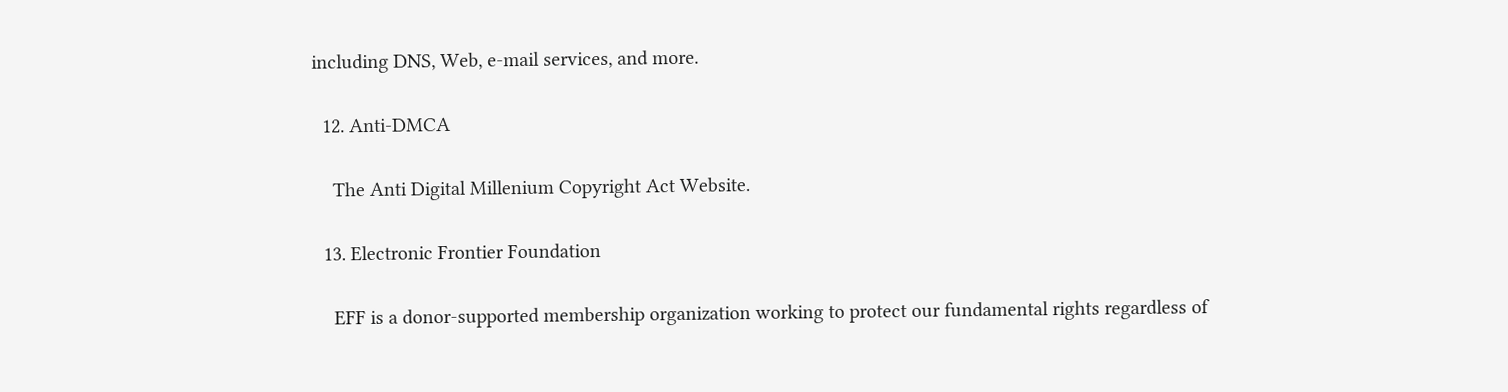including DNS, Web, e-mail services, and more.

  12. Anti-DMCA

    The Anti Digital Millenium Copyright Act Website.

  13. Electronic Frontier Foundation

    EFF is a donor-supported membership organization working to protect our fundamental rights regardless of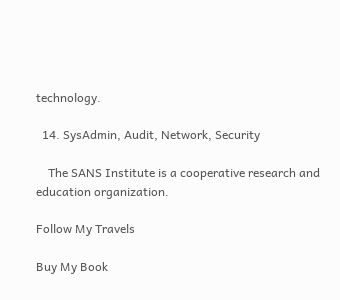technology.

  14. SysAdmin, Audit, Network, Security

    The SANS Institute is a cooperative research and education organization.

Follow My Travels

Buy My Book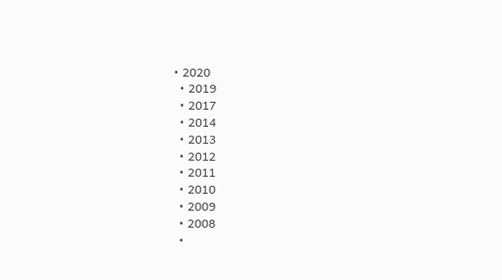• 2020
  • 2019
  • 2017
  • 2014
  • 2013
  • 2012
  • 2011
  • 2010
  • 2009
  • 2008
  •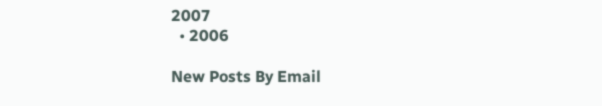2007
  • 2006

New Posts By Email